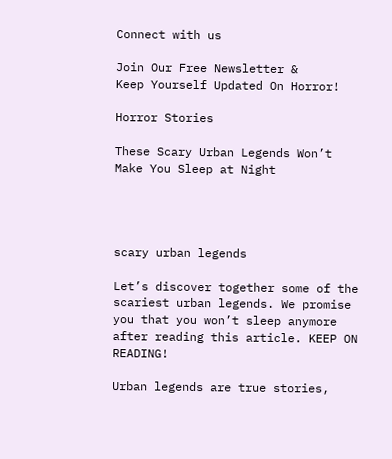Connect with us

Join Our Free Newsletter &
Keep Yourself Updated On Horror!

Horror Stories

These Scary Urban Legends Won’t Make You Sleep at Night




scary urban legends

Let’s discover together some of the scariest urban legends. We promise you that you won’t sleep anymore after reading this article. KEEP ON READING!

Urban legends are true stories,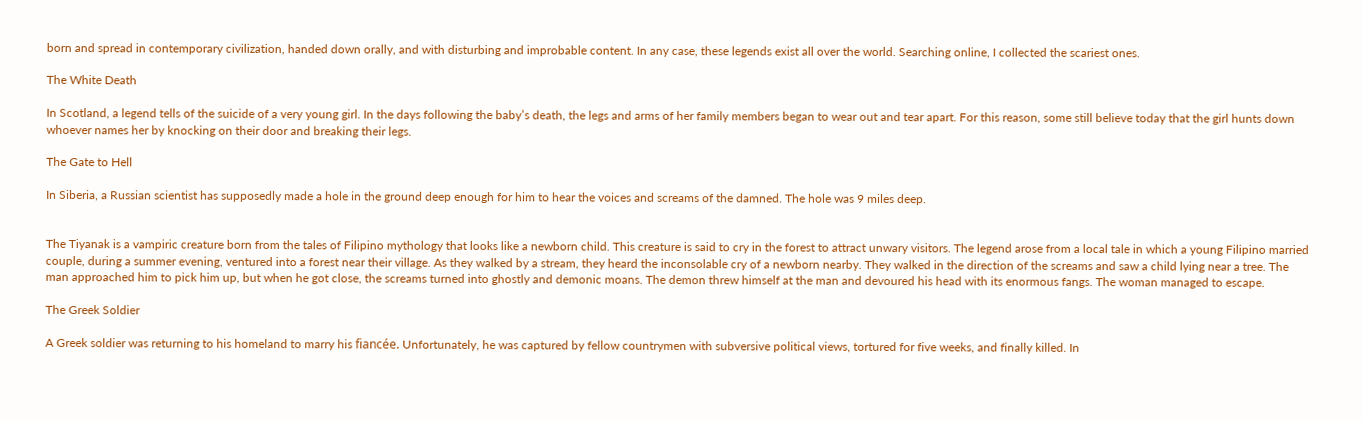born and spread in contemporary civilization, handed down orally, and with disturbing and improbable content. In any case, these legends exist all over the world. Searching online, I collected the scariest ones.

The White Death

In Scotland, a legend tells of the suicide of a very young girl. In the days following the baby’s death, the legs and arms of her family members began to wear out and tear apart. For this reason, some still believe today that the girl hunts down whoever names her by knocking on their door and breaking their legs.

The Gate to Hell

In Siberia, a Russian scientist has supposedly made a hole in the ground deep enough for him to hear the voices and screams of the damned. The hole was 9 miles deep.


The Tiyanak is a vampiric creature born from the tales of Filipino mythology that looks like a newborn child. This creature is said to cry in the forest to attract unwary visitors. The legend arose from a local tale in which a young Filipino married couple, during a summer evening, ventured into a forest near their village. As they walked by a stream, they heard the inconsolable cry of a newborn nearby. They walked in the direction of the screams and saw a child lying near a tree. The man approached him to pick him up, but when he got close, the screams turned into ghostly and demonic moans. The demon threw himself at the man and devoured his head with its enormous fangs. The woman managed to escape.

The Greek Soldier

A Greek soldier was returning to his homeland to marry his fiancée. Unfortunately, he was captured by fellow countrymen with subversive political views, tortured for five weeks, and finally killed. In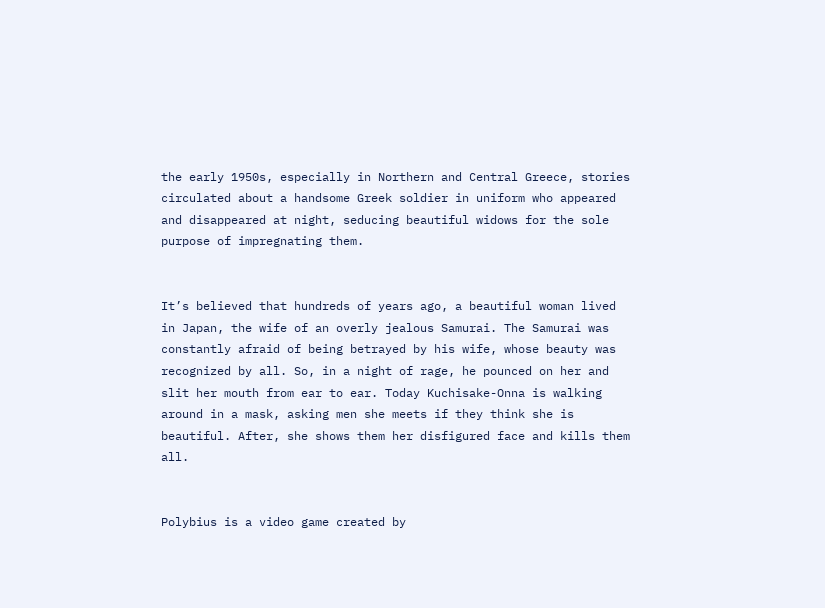the early 1950s, especially in Northern and Central Greece, stories circulated about a handsome Greek soldier in uniform who appeared and disappeared at night, seducing beautiful widows for the sole purpose of impregnating them.


It’s believed that hundreds of years ago, a beautiful woman lived in Japan, the wife of an overly jealous Samurai. The Samurai was constantly afraid of being betrayed by his wife, whose beauty was recognized by all. So, in a night of rage, he pounced on her and slit her mouth from ear to ear. Today Kuchisake-Onna is walking around in a mask, asking men she meets if they think she is beautiful. After, she shows them her disfigured face and kills them all.


Polybius is a video game created by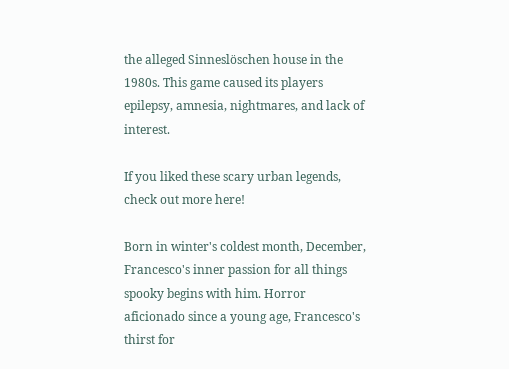the alleged Sinneslöschen house in the 1980s. This game caused its players epilepsy, amnesia, nightmares, and lack of interest.

If you liked these scary urban legends, check out more here!

Born in winter's coldest month, December, Francesco's inner passion for all things spooky begins with him. Horror aficionado since a young age, Francesco's thirst for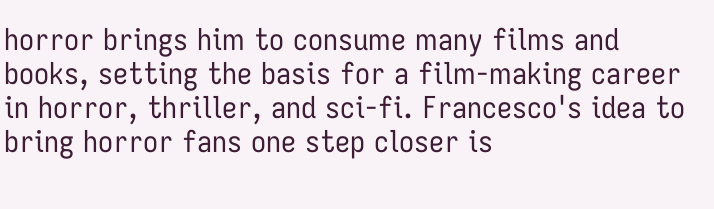horror brings him to consume many films and books, setting the basis for a film-making career in horror, thriller, and sci-fi. Francesco's idea to bring horror fans one step closer is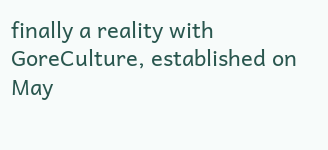finally a reality with GoreCulture, established on May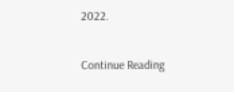2022.

Continue Reading